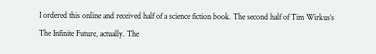I ordered this online and received half of a science fiction book. The second half of Tim Wirkus’s The Infinite Future, actually. The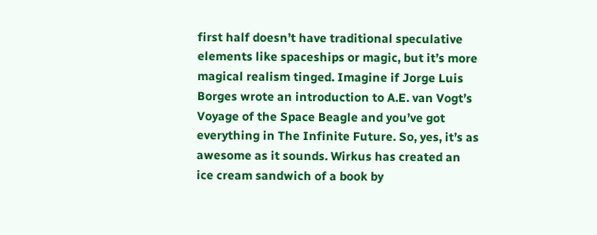first half doesn’t have traditional speculative elements like spaceships or magic, but it’s more magical realism tinged. Imagine if Jorge Luis Borges wrote an introduction to A.E. van Vogt’s Voyage of the Space Beagle and you’ve got everything in The Infinite Future. So, yes, it’s as awesome as it sounds. Wirkus has created an ice cream sandwich of a book by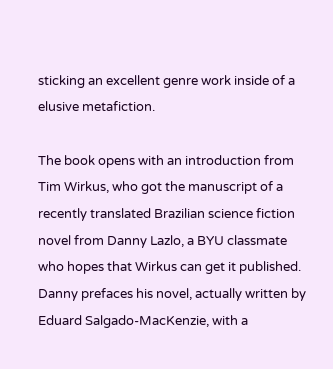sticking an excellent genre work inside of a elusive metafiction.

The book opens with an introduction from Tim Wirkus, who got the manuscript of a recently translated Brazilian science fiction novel from Danny Lazlo, a BYU classmate who hopes that Wirkus can get it published. Danny prefaces his novel, actually written by Eduard Salgado-MacKenzie, with a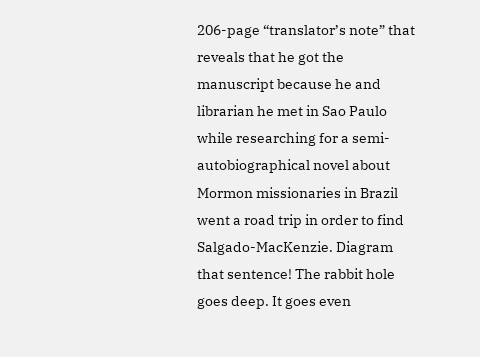206-page “translator’s note” that reveals that he got the manuscript because he and librarian he met in Sao Paulo while researching for a semi-autobiographical novel about Mormon missionaries in Brazil went a road trip in order to find Salgado-MacKenzie. Diagram that sentence! The rabbit hole goes deep. It goes even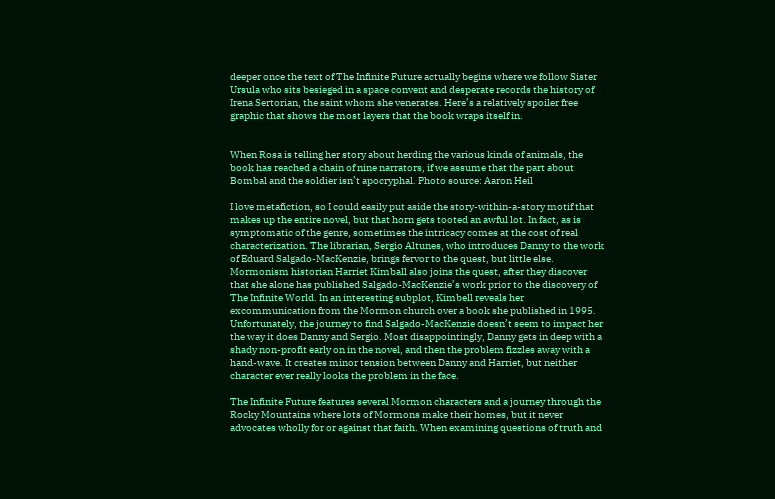deeper once the text of The Infinite Future actually begins where we follow Sister Ursula who sits besieged in a space convent and desperate records the history of Irena Sertorian, the saint whom she venerates. Here’s a relatively spoiler free graphic that shows the most layers that the book wraps itself in.


When Rosa is telling her story about herding the various kinds of animals, the book has reached a chain of nine narrators, if we assume that the part about Bombal and the soldier isn’t apocryphal. Photo source: Aaron Heil

I love metafiction, so I could easily put aside the story-within-a-story motif that makes up the entire novel, but that horn gets tooted an awful lot. In fact, as is symptomatic of the genre, sometimes the intricacy comes at the cost of real characterization. The librarian, Sergio Altunes, who introduces Danny to the work of Eduard Salgado-MacKenzie, brings fervor to the quest, but little else. Mormonism historian Harriet Kimball also joins the quest, after they discover that she alone has published Salgado-MacKenzie’s work prior to the discovery of The Infinite World. In an interesting subplot, Kimbell reveals her excommunication from the Mormon church over a book she published in 1995. Unfortunately, the journey to find Salgado-MacKenzie doesn’t seem to impact her the way it does Danny and Sergio. Most disappointingly, Danny gets in deep with a shady non-profit early on in the novel, and then the problem fizzles away with a hand-wave. It creates minor tension between Danny and Harriet, but neither character ever really looks the problem in the face.

The Infinite Future features several Mormon characters and a journey through the Rocky Mountains where lots of Mormons make their homes, but it never advocates wholly for or against that faith. When examining questions of truth and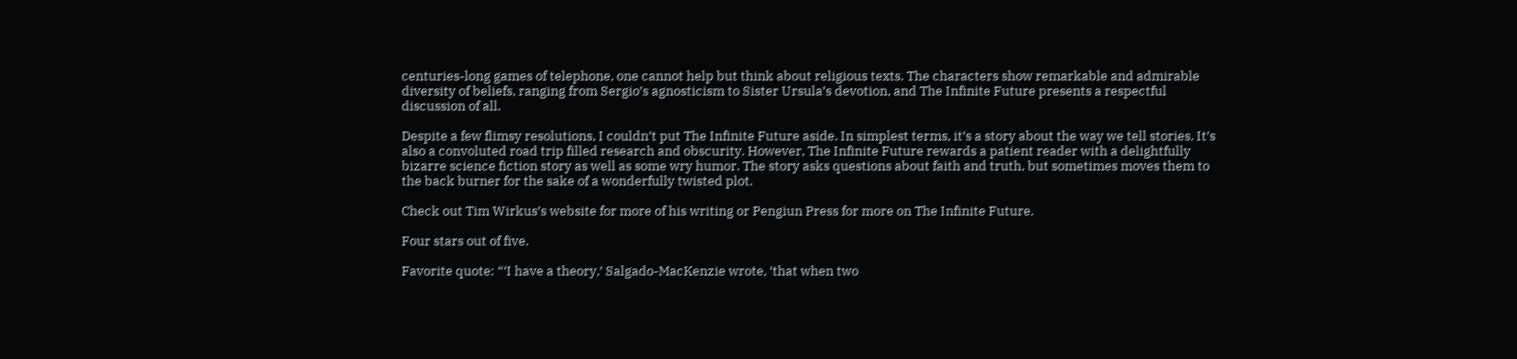centuries-long games of telephone, one cannot help but think about religious texts. The characters show remarkable and admirable diversity of beliefs, ranging from Sergio’s agnosticism to Sister Ursula’s devotion, and The Infinite Future presents a respectful discussion of all.

Despite a few flimsy resolutions, I couldn’t put The Infinite Future aside. In simplest terms, it’s a story about the way we tell stories. It’s also a convoluted road trip filled research and obscurity. However, The Infinite Future rewards a patient reader with a delightfully bizarre science fiction story as well as some wry humor. The story asks questions about faith and truth, but sometimes moves them to the back burner for the sake of a wonderfully twisted plot.

Check out Tim Wirkus’s website for more of his writing or Pengiun Press for more on The Infinite Future.

Four stars out of five.

Favorite quote: “‘I have a theory,’ Salgado-MacKenzie wrote, ‘that when two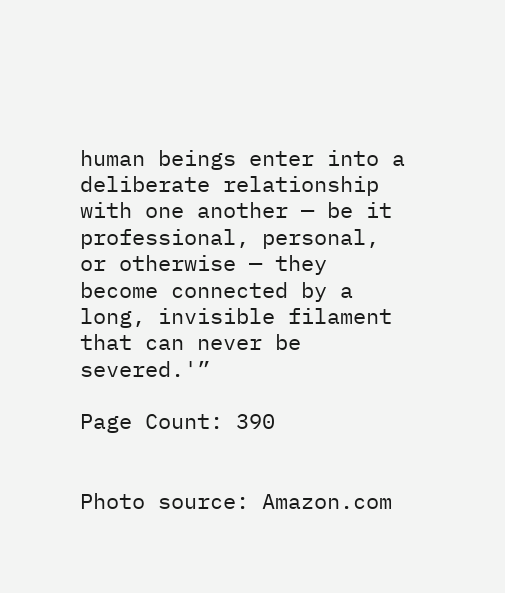human beings enter into a deliberate relationship with one another — be it professional, personal, or otherwise — they become connected by a long, invisible filament that can never be severed.'”

Page Count: 390


Photo source: Amazon.com